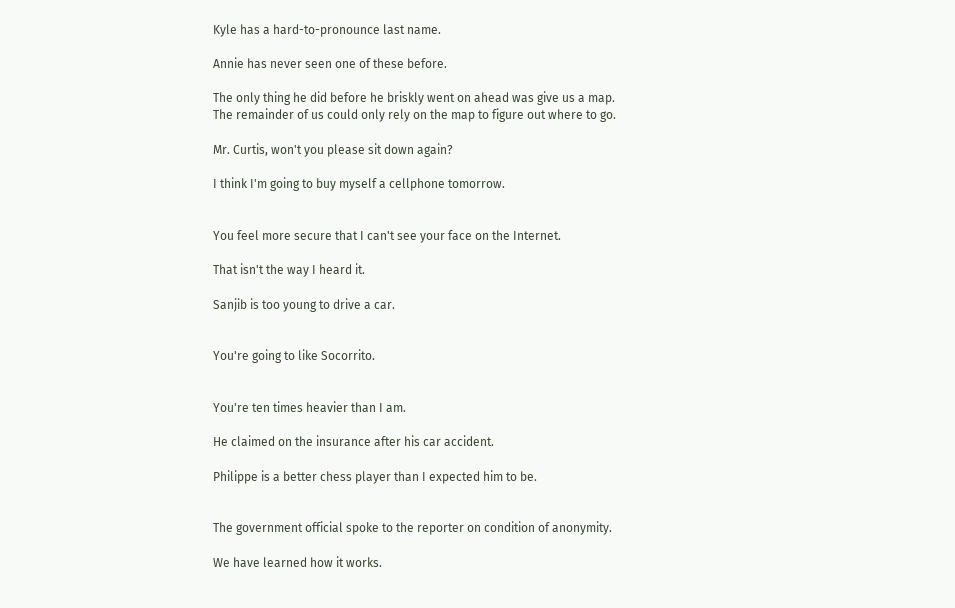Kyle has a hard-to-pronounce last name.

Annie has never seen one of these before.

The only thing he did before he briskly went on ahead was give us a map. The remainder of us could only rely on the map to figure out where to go.

Mr. Curtis, won't you please sit down again?

I think I'm going to buy myself a cellphone tomorrow.


You feel more secure that I can't see your face on the Internet.

That isn't the way I heard it.

Sanjib is too young to drive a car.


You're going to like Socorrito.


You're ten times heavier than I am.

He claimed on the insurance after his car accident.

Philippe is a better chess player than I expected him to be.


The government official spoke to the reporter on condition of anonymity.

We have learned how it works.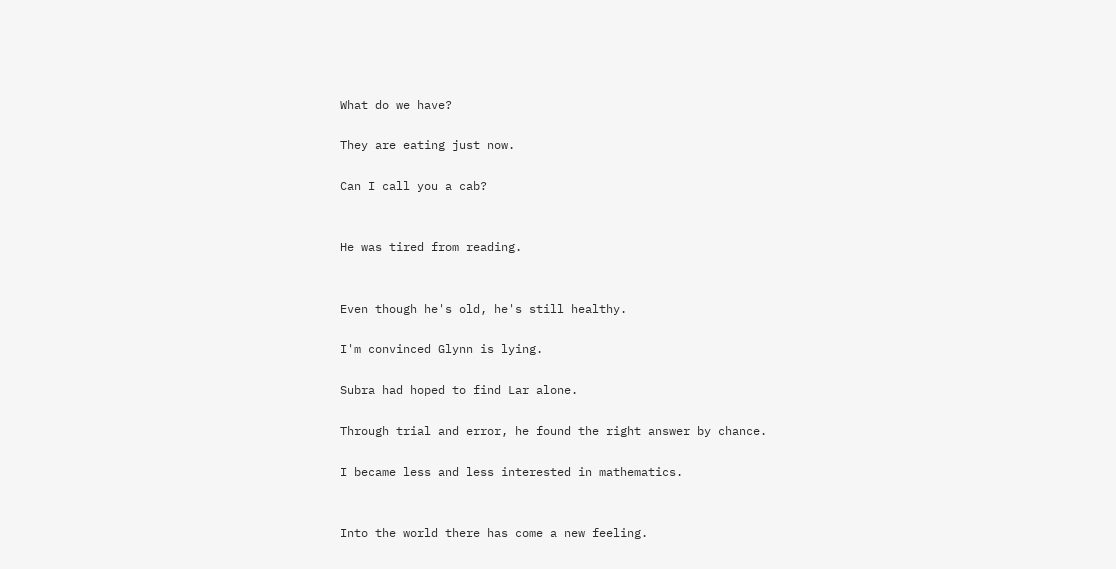What do we have?

They are eating just now.

Can I call you a cab?


He was tired from reading.


Even though he's old, he's still healthy.

I'm convinced Glynn is lying.

Subra had hoped to find Lar alone.

Through trial and error, he found the right answer by chance.

I became less and less interested in mathematics.


Into the world there has come a new feeling.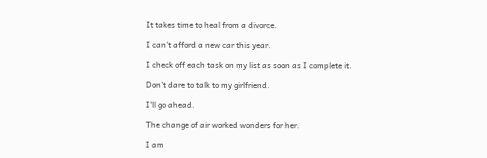It takes time to heal from a divorce.

I can't afford a new car this year.

I check off each task on my list as soon as I complete it.

Don't dare to talk to my girlfriend.

I'll go ahead.

The change of air worked wonders for her.

I am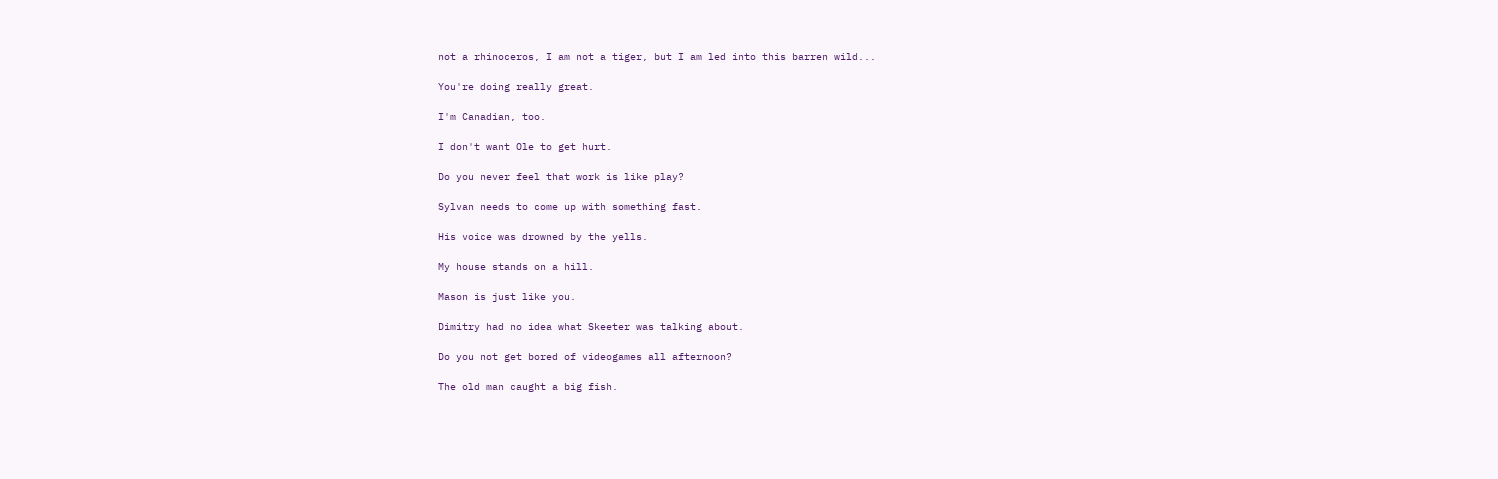not a rhinoceros, I am not a tiger, but I am led into this barren wild...

You're doing really great.

I'm Canadian, too.

I don't want Ole to get hurt.

Do you never feel that work is like play?

Sylvan needs to come up with something fast.

His voice was drowned by the yells.

My house stands on a hill.

Mason is just like you.

Dimitry had no idea what Skeeter was talking about.

Do you not get bored of videogames all afternoon?

The old man caught a big fish.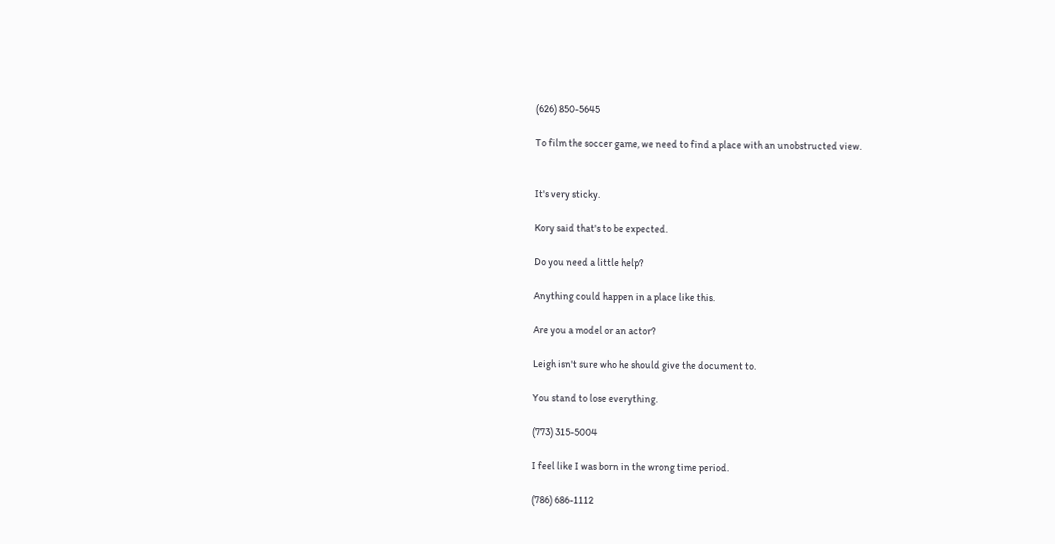(626) 850-5645

To film the soccer game, we need to find a place with an unobstructed view.


It's very sticky.

Kory said that's to be expected.

Do you need a little help?

Anything could happen in a place like this.

Are you a model or an actor?

Leigh isn't sure who he should give the document to.

You stand to lose everything.

(773) 315-5004

I feel like I was born in the wrong time period.

(786) 686-1112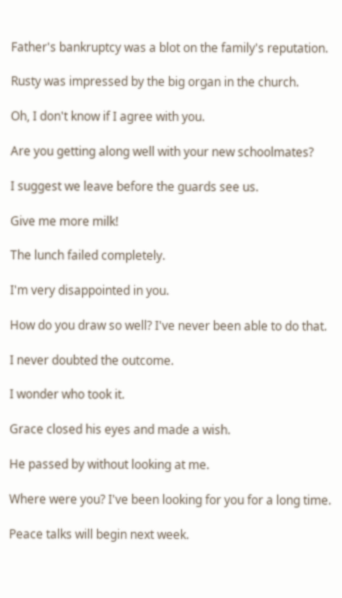Father's bankruptcy was a blot on the family's reputation.

Rusty was impressed by the big organ in the church.

Oh, I don't know if I agree with you.

Are you getting along well with your new schoolmates?

I suggest we leave before the guards see us.

Give me more milk!

The lunch failed completely.

I'm very disappointed in you.

How do you draw so well? I've never been able to do that.

I never doubted the outcome.

I wonder who took it.

Grace closed his eyes and made a wish.

He passed by without looking at me.

Where were you? I've been looking for you for a long time.

Peace talks will begin next week.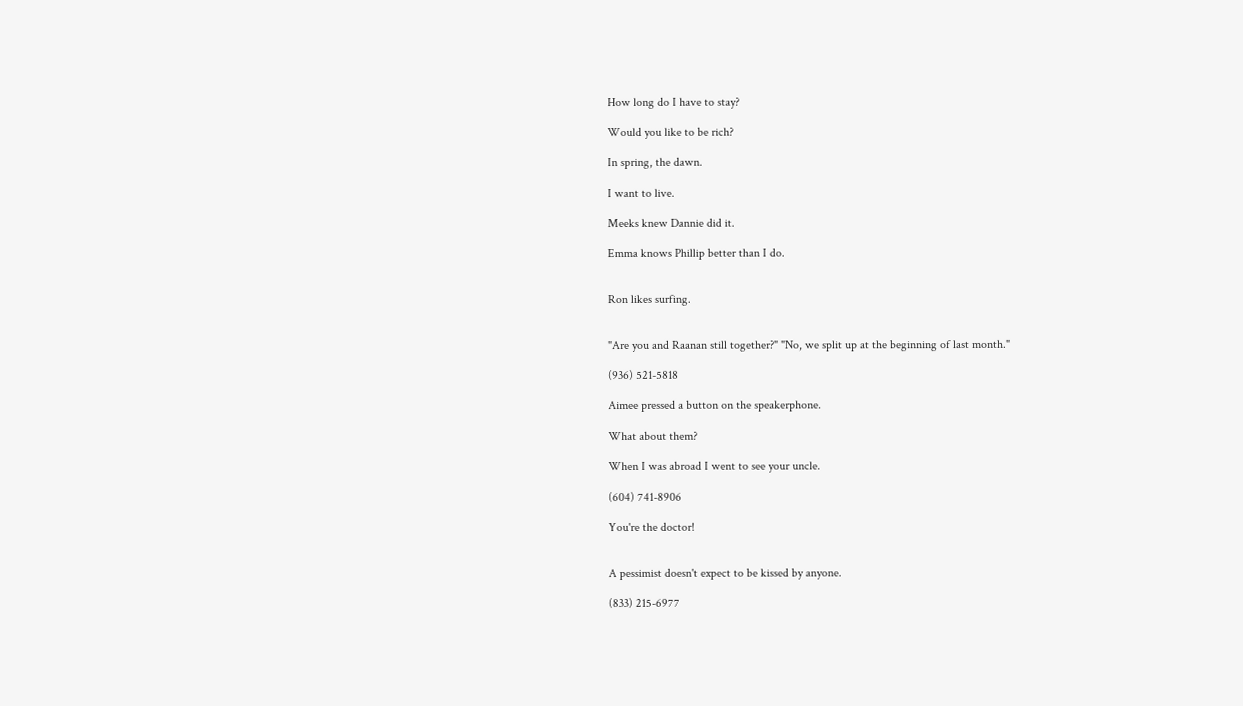How long do I have to stay?

Would you like to be rich?

In spring, the dawn.

I want to live.

Meeks knew Dannie did it.

Emma knows Phillip better than I do.


Ron likes surfing.


"Are you and Raanan still together?" "No, we split up at the beginning of last month."

(936) 521-5818

Aimee pressed a button on the speakerphone.

What about them?

When I was abroad I went to see your uncle.

(604) 741-8906

You're the doctor!


A pessimist doesn't expect to be kissed by anyone.

(833) 215-6977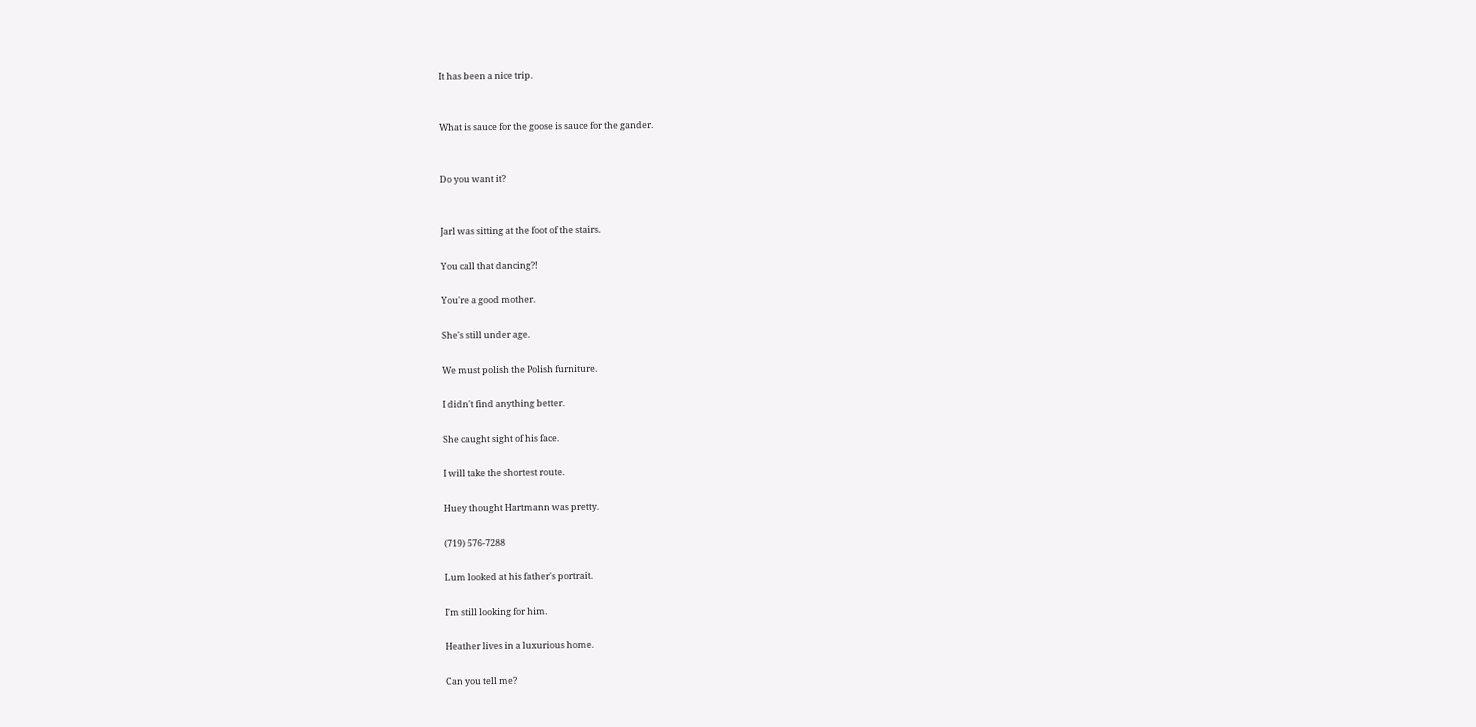It has been a nice trip.


What is sauce for the goose is sauce for the gander.


Do you want it?


Jarl was sitting at the foot of the stairs.

You call that dancing?!

You're a good mother.

She's still under age.

We must polish the Polish furniture.

I didn't find anything better.

She caught sight of his face.

I will take the shortest route.

Huey thought Hartmann was pretty.

(719) 576-7288

Lum looked at his father's portrait.

I'm still looking for him.

Heather lives in a luxurious home.

Can you tell me?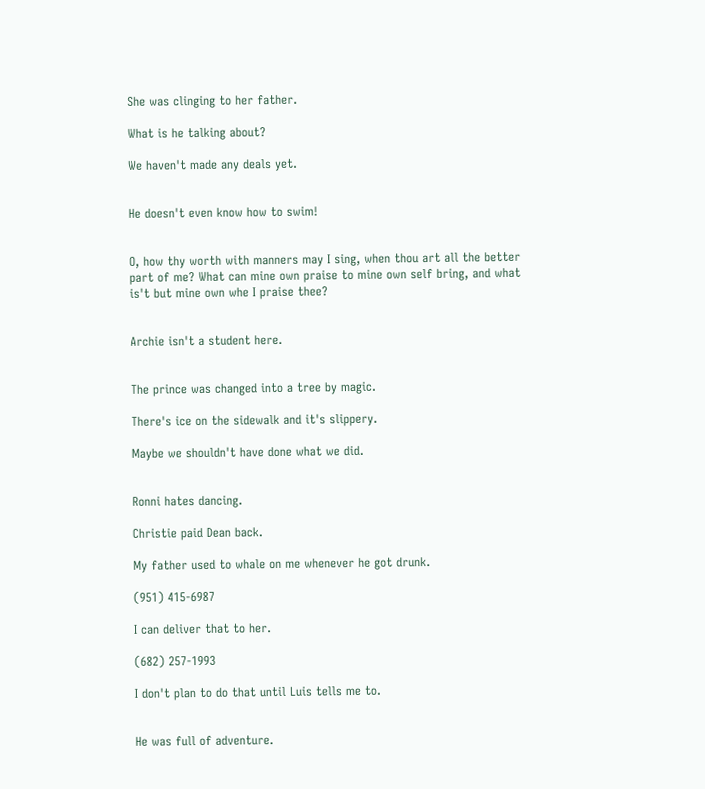She was clinging to her father.

What is he talking about?

We haven't made any deals yet.


He doesn't even know how to swim!


O, how thy worth with manners may I sing, when thou art all the better part of me? What can mine own praise to mine own self bring, and what is't but mine own whe I praise thee?


Archie isn't a student here.


The prince was changed into a tree by magic.

There's ice on the sidewalk and it's slippery.

Maybe we shouldn't have done what we did.


Ronni hates dancing.

Christie paid Dean back.

My father used to whale on me whenever he got drunk.

(951) 415-6987

I can deliver that to her.

(682) 257-1993

I don't plan to do that until Luis tells me to.


He was full of adventure.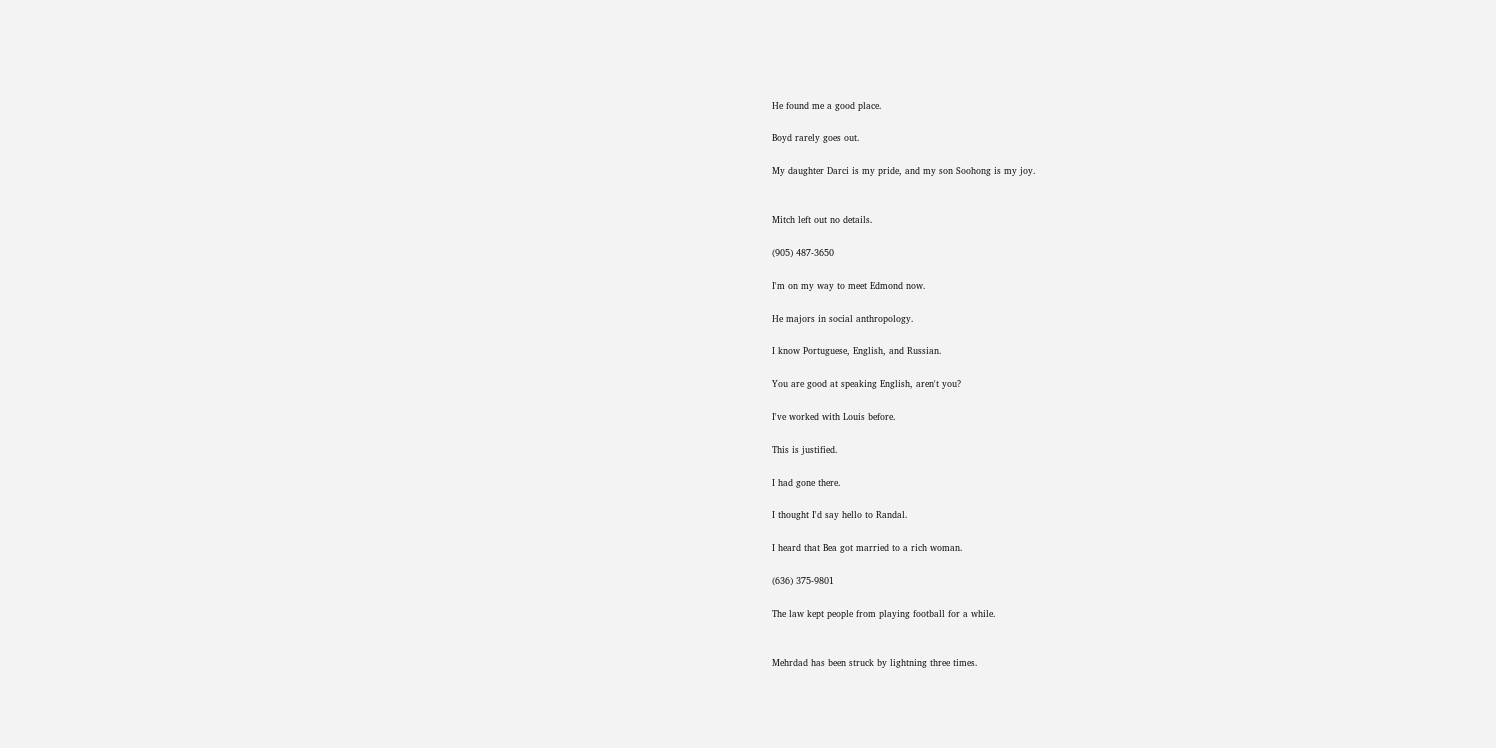He found me a good place.

Boyd rarely goes out.

My daughter Darci is my pride, and my son Soohong is my joy.


Mitch left out no details.

(905) 487-3650

I'm on my way to meet Edmond now.

He majors in social anthropology.

I know Portuguese, English, and Russian.

You are good at speaking English, aren't you?

I've worked with Louis before.

This is justified.

I had gone there.

I thought I'd say hello to Randal.

I heard that Bea got married to a rich woman.

(636) 375-9801

The law kept people from playing football for a while.


Mehrdad has been struck by lightning three times.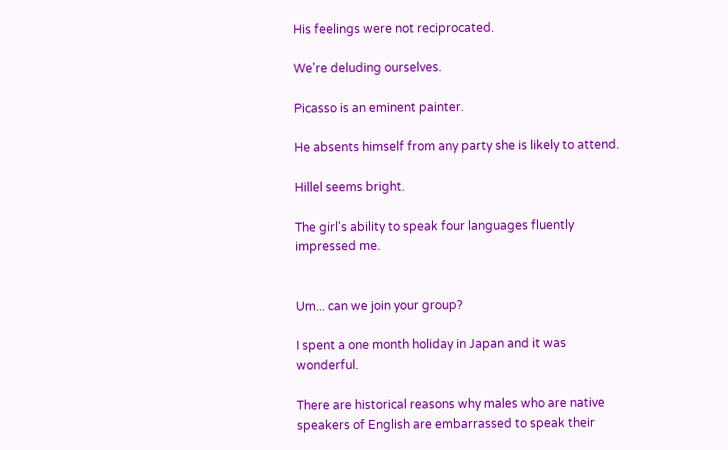His feelings were not reciprocated.

We're deluding ourselves.

Picasso is an eminent painter.

He absents himself from any party she is likely to attend.

Hillel seems bright.

The girl's ability to speak four languages fluently impressed me.


Um... can we join your group?

I spent a one month holiday in Japan and it was wonderful.

There are historical reasons why males who are native speakers of English are embarrassed to speak their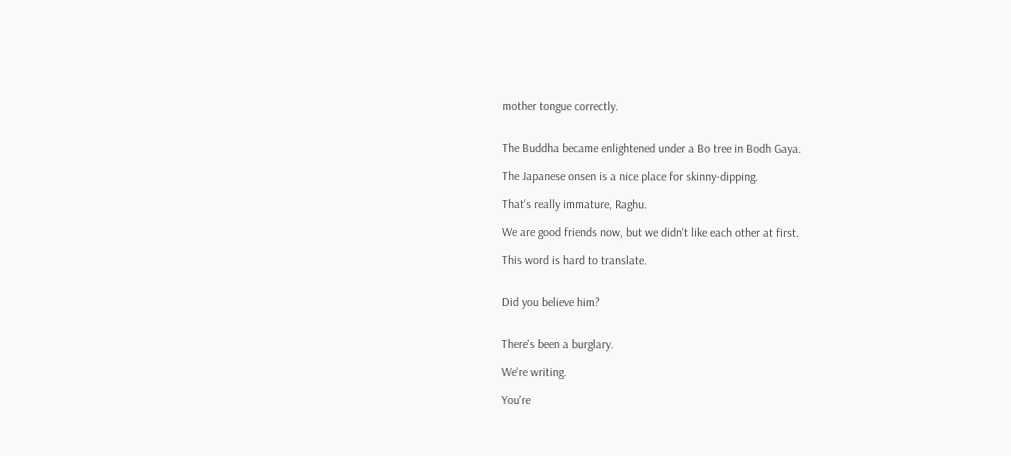mother tongue correctly.


The Buddha became enlightened under a Bo tree in Bodh Gaya.

The Japanese onsen is a nice place for skinny-dipping.

That's really immature, Raghu.

We are good friends now, but we didn't like each other at first.

This word is hard to translate.


Did you believe him?


There's been a burglary.

We're writing.

You're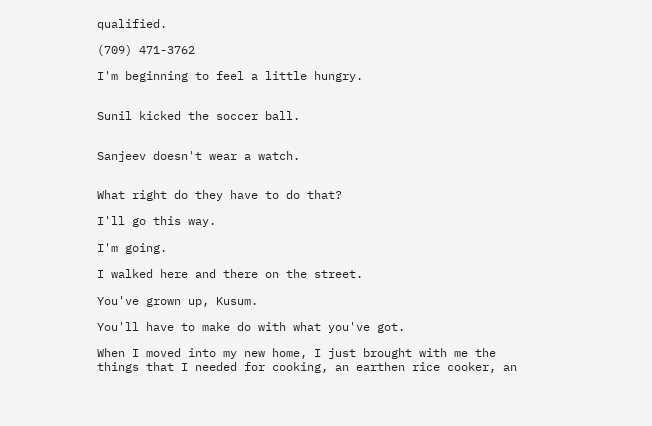qualified.

(709) 471-3762

I'm beginning to feel a little hungry.


Sunil kicked the soccer ball.


Sanjeev doesn't wear a watch.


What right do they have to do that?

I'll go this way.

I'm going.

I walked here and there on the street.

You've grown up, Kusum.

You'll have to make do with what you've got.

When I moved into my new home, I just brought with me the things that I needed for cooking, an earthen rice cooker, an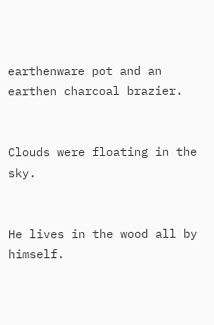earthenware pot and an earthen charcoal brazier.


Clouds were floating in the sky.


He lives in the wood all by himself.